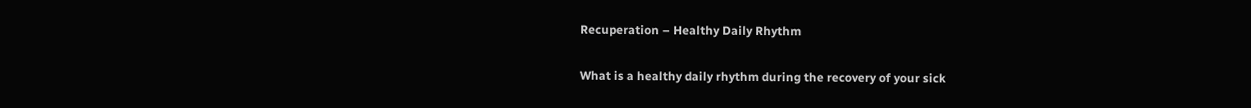Recuperation – Healthy Daily Rhythm

What is a healthy daily rhythm during the recovery of your sick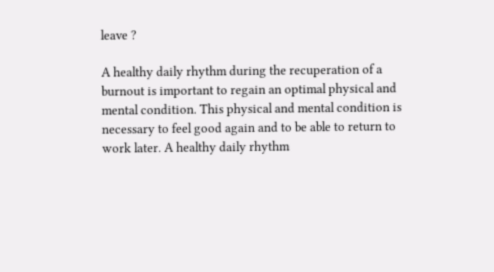leave ?

A healthy daily rhythm during the recuperation of a burnout is important to regain an optimal physical and mental condition. This physical and mental condition is necessary to feel good again and to be able to return to work later. A healthy daily rhythm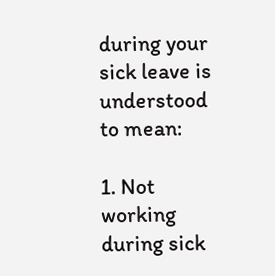during your sick leave is understood to mean:

1. Not working during sick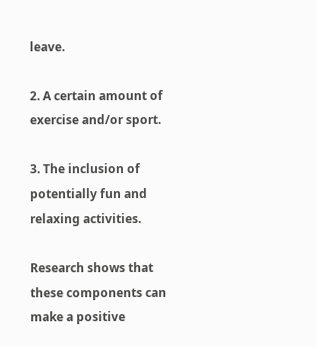leave.

2. A certain amount of exercise and/or sport.

3. The inclusion of potentially fun and relaxing activities.

Research shows that these components can make a positive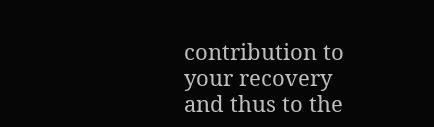contribution to your recovery and thus to the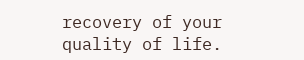recovery of your quality of life.